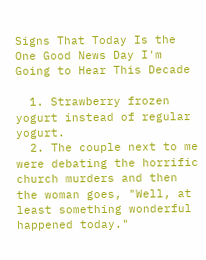Signs That Today Is the One Good News Day I'm Going to Hear This Decade

  1. Strawberry frozen yogurt instead of regular yogurt.
  2. The couple next to me were debating the horrific church murders and then the woman goes, "Well, at least something wonderful happened today."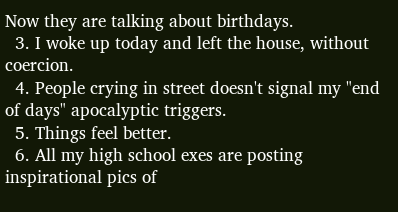Now they are talking about birthdays.
  3. I woke up today and left the house, without coercion.
  4. People crying in street doesn't signal my "end of days" apocalyptic triggers.
  5. Things feel better.
  6. All my high school exes are posting inspirational pics of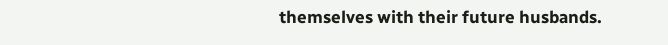themselves with their future husbands.